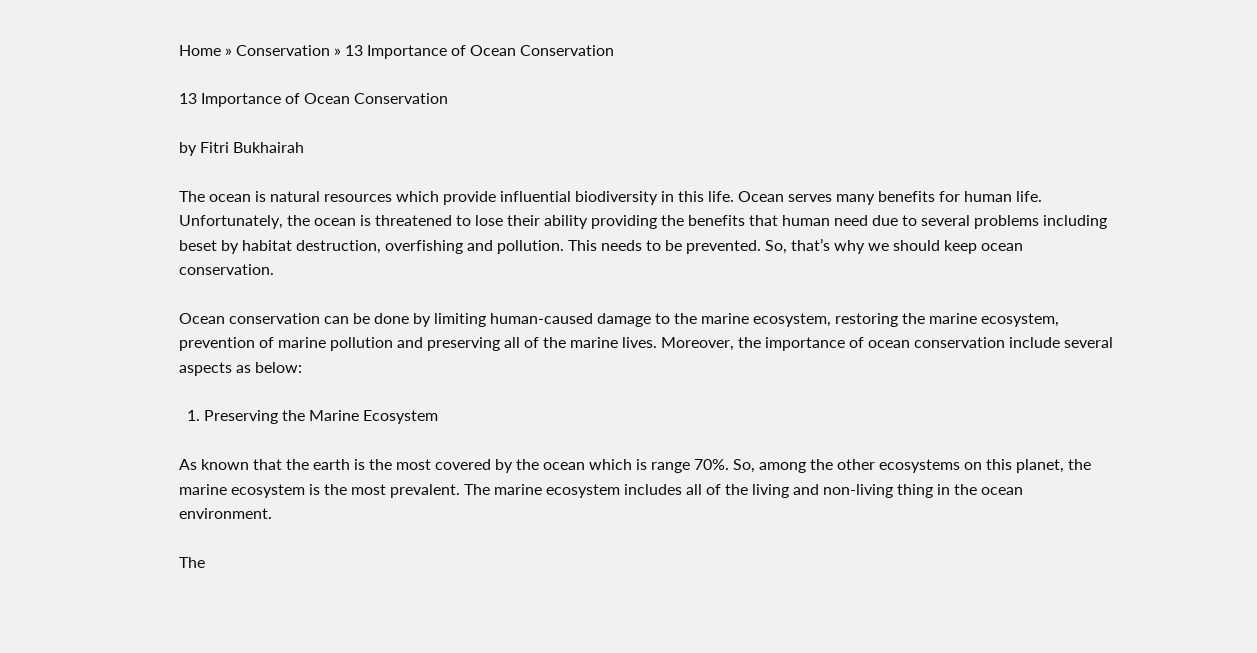Home » Conservation » 13 Importance of Ocean Conservation

13 Importance of Ocean Conservation

by Fitri Bukhairah

The ocean is natural resources which provide influential biodiversity in this life. Ocean serves many benefits for human life. Unfortunately, the ocean is threatened to lose their ability providing the benefits that human need due to several problems including beset by habitat destruction, overfishing and pollution. This needs to be prevented. So, that’s why we should keep ocean conservation.

Ocean conservation can be done by limiting human-caused damage to the marine ecosystem, restoring the marine ecosystem, prevention of marine pollution and preserving all of the marine lives. Moreover, the importance of ocean conservation include several aspects as below:

  1. Preserving the Marine Ecosystem

As known that the earth is the most covered by the ocean which is range 70%. So, among the other ecosystems on this planet, the marine ecosystem is the most prevalent. The marine ecosystem includes all of the living and non-living thing in the ocean environment.

The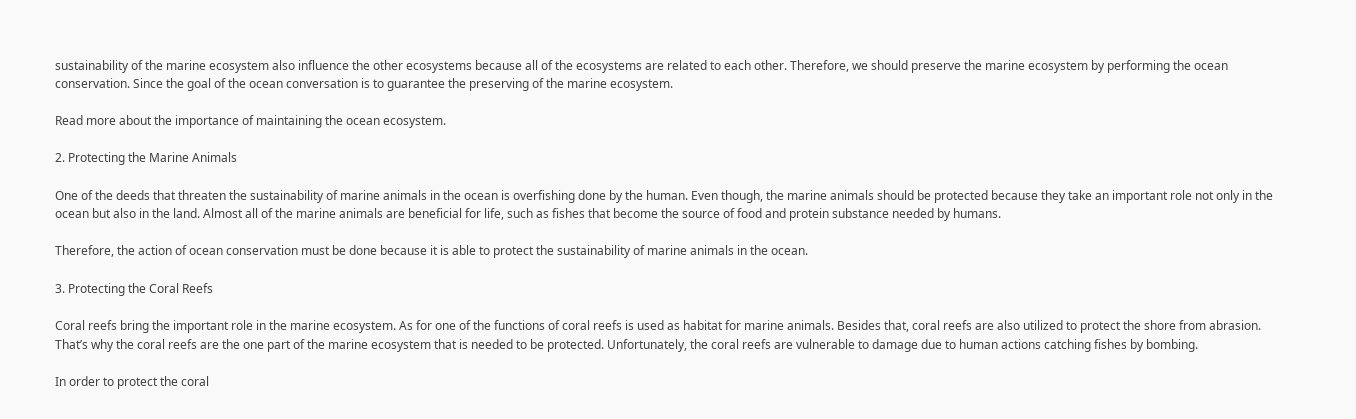sustainability of the marine ecosystem also influence the other ecosystems because all of the ecosystems are related to each other. Therefore, we should preserve the marine ecosystem by performing the ocean conservation. Since the goal of the ocean conversation is to guarantee the preserving of the marine ecosystem.

Read more about the importance of maintaining the ocean ecosystem.

2. Protecting the Marine Animals

One of the deeds that threaten the sustainability of marine animals in the ocean is overfishing done by the human. Even though, the marine animals should be protected because they take an important role not only in the ocean but also in the land. Almost all of the marine animals are beneficial for life, such as fishes that become the source of food and protein substance needed by humans.

Therefore, the action of ocean conservation must be done because it is able to protect the sustainability of marine animals in the ocean.

3. Protecting the Coral Reefs

Coral reefs bring the important role in the marine ecosystem. As for one of the functions of coral reefs is used as habitat for marine animals. Besides that, coral reefs are also utilized to protect the shore from abrasion. That’s why the coral reefs are the one part of the marine ecosystem that is needed to be protected. Unfortunately, the coral reefs are vulnerable to damage due to human actions catching fishes by bombing.

In order to protect the coral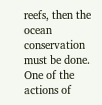reefs, then the ocean conservation must be done. One of the actions of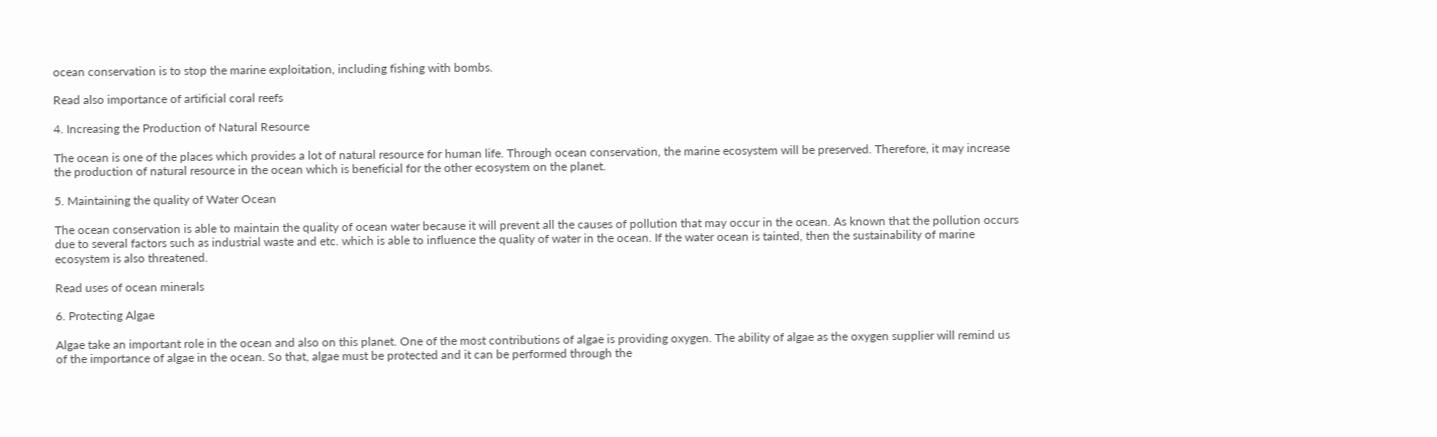ocean conservation is to stop the marine exploitation, including fishing with bombs.

Read also importance of artificial coral reefs

4. Increasing the Production of Natural Resource

The ocean is one of the places which provides a lot of natural resource for human life. Through ocean conservation, the marine ecosystem will be preserved. Therefore, it may increase the production of natural resource in the ocean which is beneficial for the other ecosystem on the planet.

5. Maintaining the quality of Water Ocean

The ocean conservation is able to maintain the quality of ocean water because it will prevent all the causes of pollution that may occur in the ocean. As known that the pollution occurs due to several factors such as industrial waste and etc. which is able to influence the quality of water in the ocean. If the water ocean is tainted, then the sustainability of marine ecosystem is also threatened.

Read uses of ocean minerals

6. Protecting Algae

Algae take an important role in the ocean and also on this planet. One of the most contributions of algae is providing oxygen. The ability of algae as the oxygen supplier will remind us of the importance of algae in the ocean. So that, algae must be protected and it can be performed through the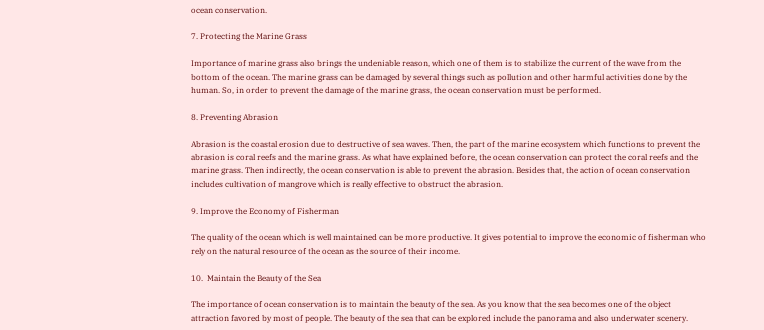ocean conservation.

7. Protecting the Marine Grass

Importance of marine grass also brings the undeniable reason, which one of them is to stabilize the current of the wave from the bottom of the ocean. The marine grass can be damaged by several things such as pollution and other harmful activities done by the human. So, in order to prevent the damage of the marine grass, the ocean conservation must be performed.

8. Preventing Abrasion

Abrasion is the coastal erosion due to destructive of sea waves. Then, the part of the marine ecosystem which functions to prevent the abrasion is coral reefs and the marine grass. As what have explained before, the ocean conservation can protect the coral reefs and the marine grass. Then indirectly, the ocean conservation is able to prevent the abrasion. Besides that, the action of ocean conservation includes cultivation of mangrove which is really effective to obstruct the abrasion.

9. Improve the Economy of Fisherman

The quality of the ocean which is well maintained can be more productive. It gives potential to improve the economic of fisherman who rely on the natural resource of the ocean as the source of their income.

10.  Maintain the Beauty of the Sea

The importance of ocean conservation is to maintain the beauty of the sea. As you know that the sea becomes one of the object attraction favored by most of people. The beauty of the sea that can be explored include the panorama and also underwater scenery.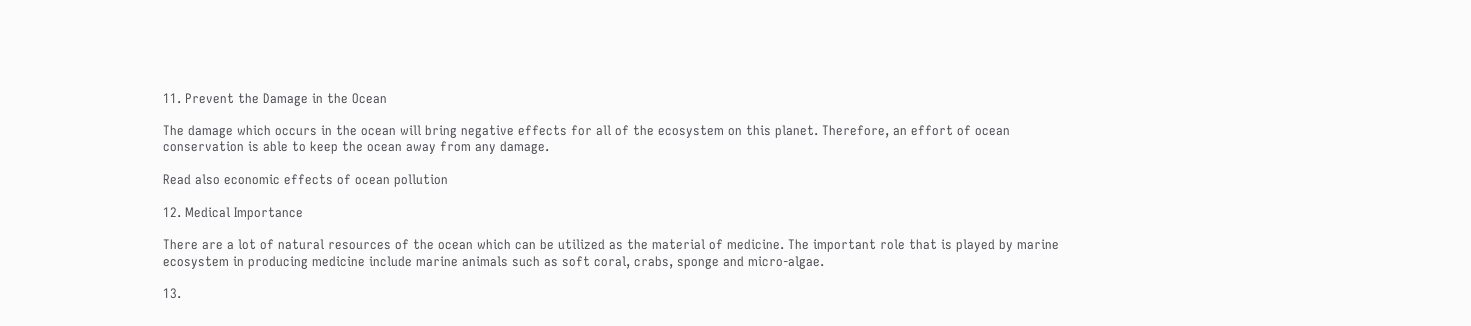11. Prevent the Damage in the Ocean

The damage which occurs in the ocean will bring negative effects for all of the ecosystem on this planet. Therefore, an effort of ocean conservation is able to keep the ocean away from any damage.

Read also economic effects of ocean pollution

12. Medical Importance

There are a lot of natural resources of the ocean which can be utilized as the material of medicine. The important role that is played by marine ecosystem in producing medicine include marine animals such as soft coral, crabs, sponge and micro-algae.

13.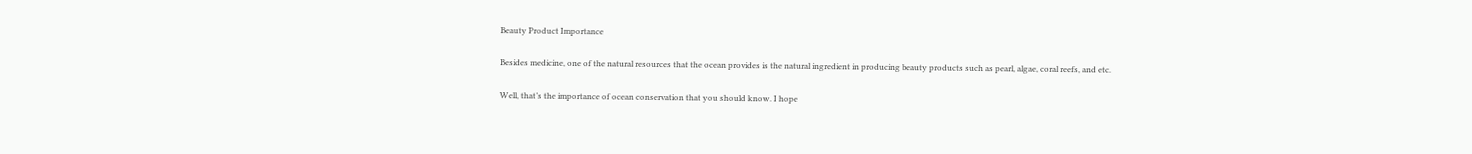Beauty Product Importance

Besides medicine, one of the natural resources that the ocean provides is the natural ingredient in producing beauty products such as pearl, algae, coral reefs, and etc.

Well, that’s the importance of ocean conservation that you should know. I hope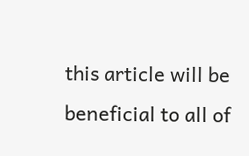this article will be beneficial to all of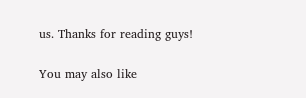us. Thanks for reading guys!

You may also like